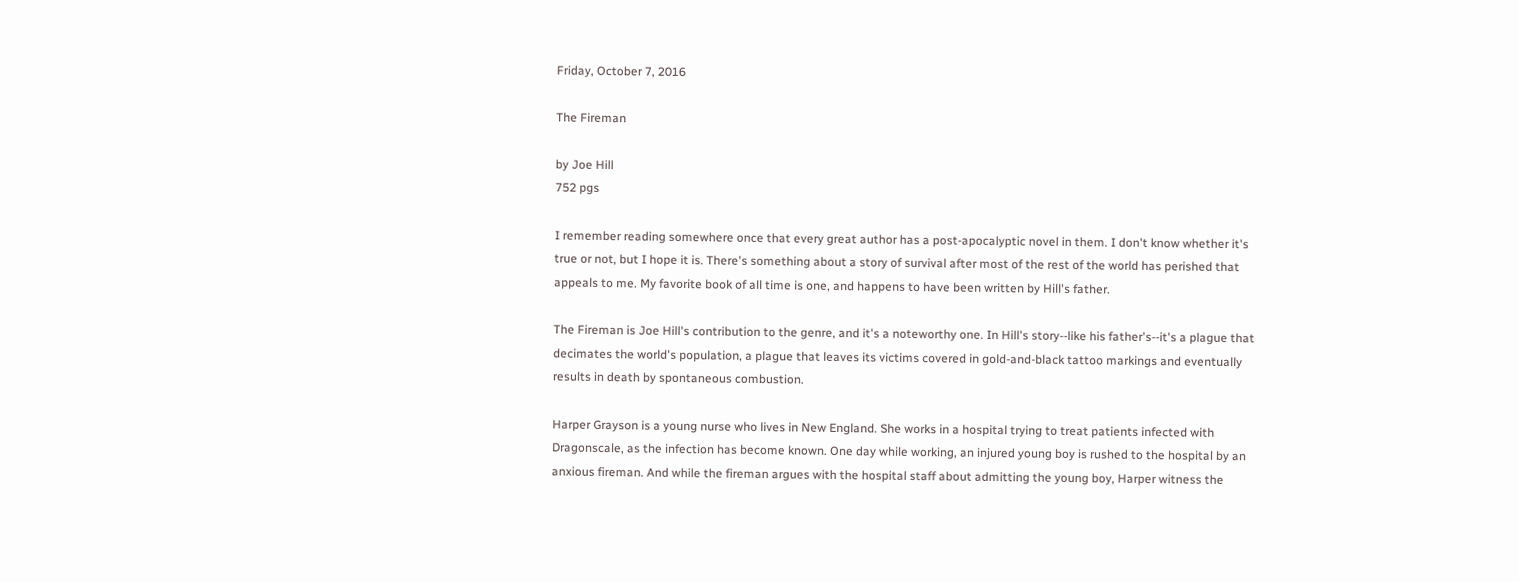Friday, October 7, 2016

The Fireman

by Joe Hill
752 pgs

I remember reading somewhere once that every great author has a post-apocalyptic novel in them. I don't know whether it's true or not, but I hope it is. There's something about a story of survival after most of the rest of the world has perished that appeals to me. My favorite book of all time is one, and happens to have been written by Hill's father.

The Fireman is Joe Hill's contribution to the genre, and it's a noteworthy one. In Hill's story--like his father's--it's a plague that decimates the world's population, a plague that leaves its victims covered in gold-and-black tattoo markings and eventually results in death by spontaneous combustion.

Harper Grayson is a young nurse who lives in New England. She works in a hospital trying to treat patients infected with Dragonscale, as the infection has become known. One day while working, an injured young boy is rushed to the hospital by an anxious fireman. And while the fireman argues with the hospital staff about admitting the young boy, Harper witness the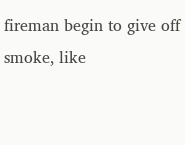fireman begin to give off smoke, like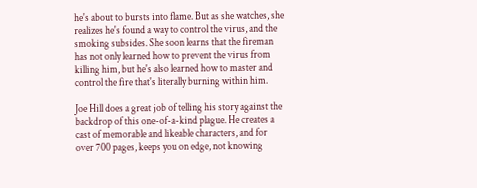he's about to bursts into flame. But as she watches, she realizes he's found a way to control the virus, and the smoking subsides. She soon learns that the fireman has not only learned how to prevent the virus from killing him, but he's also learned how to master and control the fire that's literally burning within him.

Joe Hill does a great job of telling his story against the backdrop of this one-of-a-kind plague. He creates a cast of memorable and likeable characters, and for over 700 pages, keeps you on edge, not knowing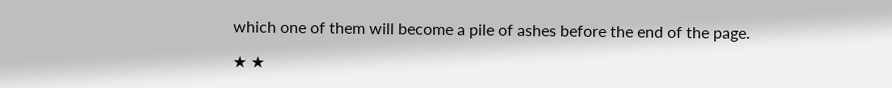which one of them will become a pile of ashes before the end of the page.

★ ★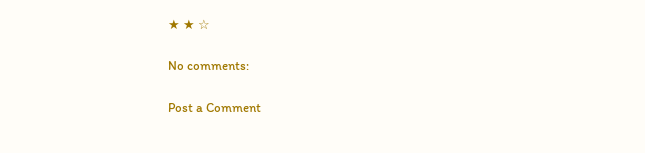★ ★ ☆

No comments:

Post a Comment